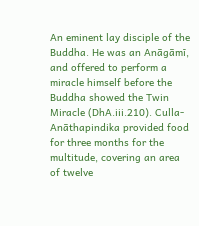An eminent lay disciple of the Buddha. He was an Anāgāmī, and offered to perform a miracle himself before the Buddha showed the Twin Miracle (DhA.iii.210). Culla-Anāthapindika provided food for three months for the multitude, covering an area of twelve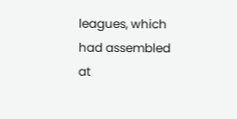leagues, which had assembled at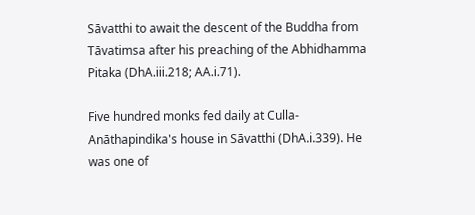Sāvatthi to await the descent of the Buddha from Tāvatimsa after his preaching of the Abhidhamma Pitaka (DhA.iii.218; AA.i.71).

Five hundred monks fed daily at Culla-Anāthapindika's house in Sāvatthi (DhA.i.339). He was one of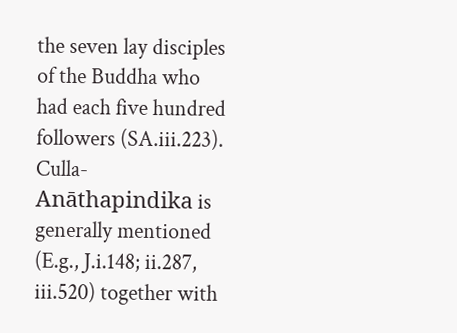the seven lay disciples of the Buddha who had each five hundred followers (SA.iii.223). Culla-Anāthapindika is generally mentioned (E.g., J.i.148; ii.287, iii.520) together with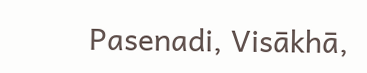Pasenadi, Visākhā,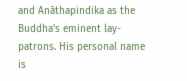and Anāthapindika as the Buddha's eminent lay-patrons. His personal name is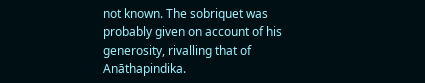not known. The sobriquet was probably given on account of his generosity, rivalling that of Anāthapindika.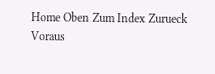Home Oben Zum Index Zurueck Voraus